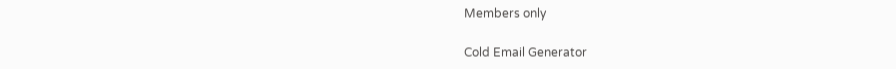Members only

Cold Email Generator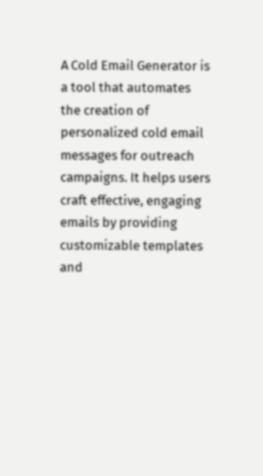A Cold Email Generator is a tool that automates the creation of personalized cold email messages for outreach campaigns. It helps users craft effective, engaging emails by providing customizable templates and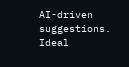AI-driven suggestions. Ideal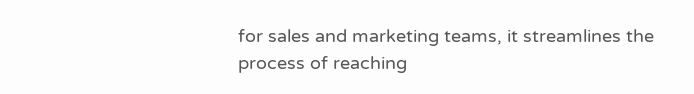for sales and marketing teams, it streamlines the process of reaching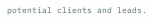potential clients and leads.